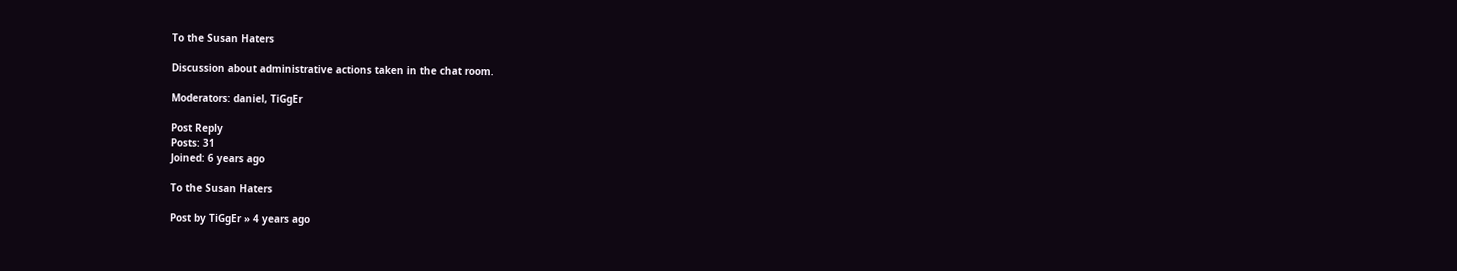To the Susan Haters

Discussion about administrative actions taken in the chat room.

Moderators: daniel, TiGgEr

Post Reply
Posts: 31
Joined: 6 years ago

To the Susan Haters

Post by TiGgEr » 4 years ago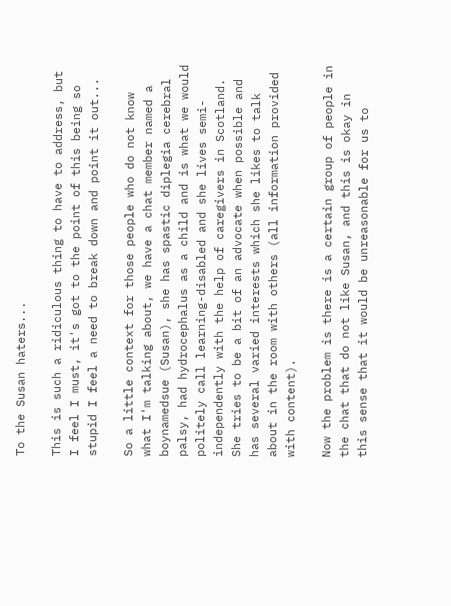To the Susan haters...

This is such a ridiculous thing to have to address, but I feel I must, it's got to the point of this being so stupid I feel a need to break down and point it out...

So a little context for those people who do not know what I'm talking about, we have a chat member named a boynamedsue (Susan), she has spastic diplegia cerebral palsy, had hydrocephalus as a child and is what we would politely call learning-disabled and she lives semi-independently with the help of caregivers in Scotland. She tries to be a bit of an advocate when possible and has several varied interests which she likes to talk about in the room with others (all information provided with content).

Now the problem is there is a certain group of people in the chat that do not like Susan, and this is okay in this sense that it would be unreasonable for us to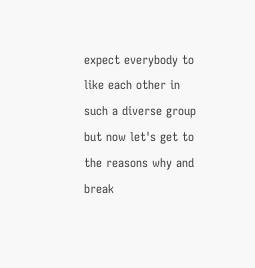expect everybody to like each other in such a diverse group but now let's get to the reasons why and break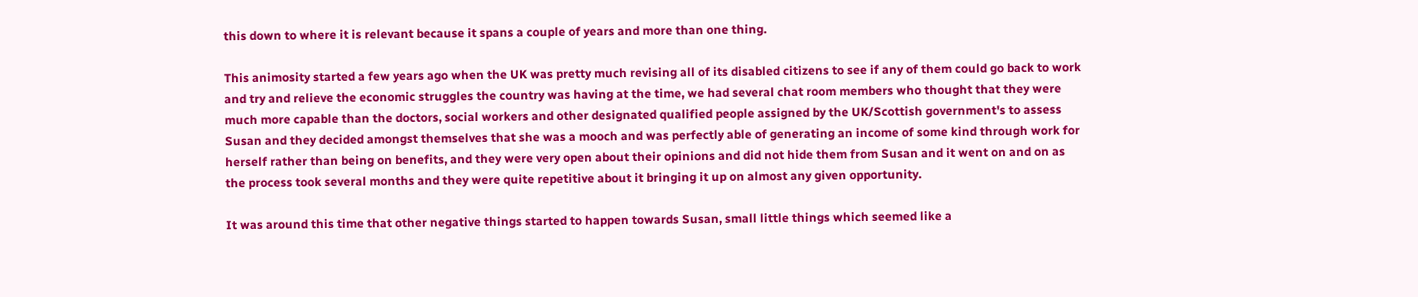this down to where it is relevant because it spans a couple of years and more than one thing.

This animosity started a few years ago when the UK was pretty much revising all of its disabled citizens to see if any of them could go back to work and try and relieve the economic struggles the country was having at the time, we had several chat room members who thought that they were much more capable than the doctors, social workers and other designated qualified people assigned by the UK/Scottish government's to assess Susan and they decided amongst themselves that she was a mooch and was perfectly able of generating an income of some kind through work for herself rather than being on benefits, and they were very open about their opinions and did not hide them from Susan and it went on and on as the process took several months and they were quite repetitive about it bringing it up on almost any given opportunity.

It was around this time that other negative things started to happen towards Susan, small little things which seemed like a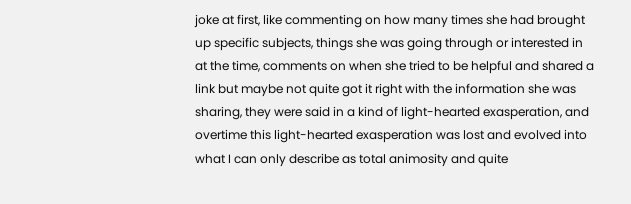joke at first, like commenting on how many times she had brought up specific subjects, things she was going through or interested in at the time, comments on when she tried to be helpful and shared a link but maybe not quite got it right with the information she was sharing, they were said in a kind of light-hearted exasperation, and overtime this light-hearted exasperation was lost and evolved into what I can only describe as total animosity and quite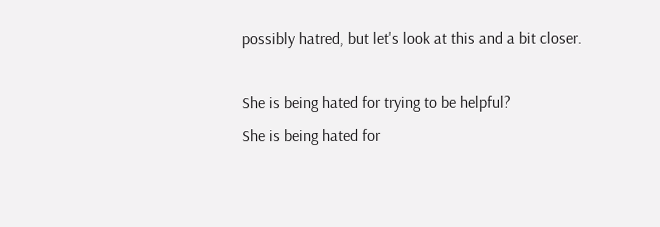possibly hatred, but let's look at this and a bit closer.

She is being hated for trying to be helpful?
She is being hated for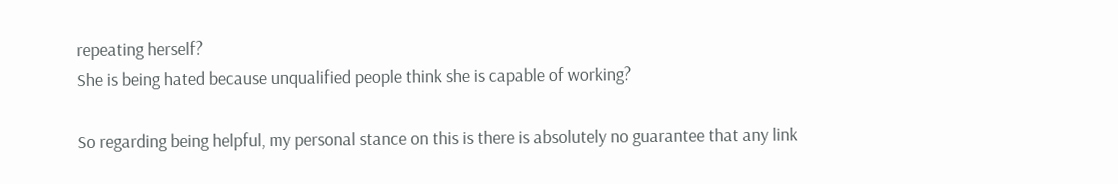repeating herself?
She is being hated because unqualified people think she is capable of working?

So regarding being helpful, my personal stance on this is there is absolutely no guarantee that any link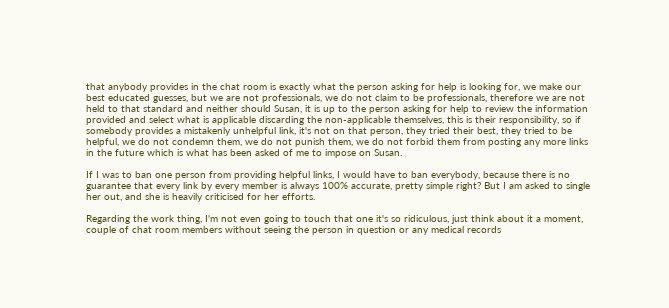that anybody provides in the chat room is exactly what the person asking for help is looking for, we make our best educated guesses, but we are not professionals, we do not claim to be professionals, therefore we are not held to that standard and neither should Susan, it is up to the person asking for help to review the information provided and select what is applicable discarding the non-applicable themselves, this is their responsibility, so if somebody provides a mistakenly unhelpful link, it's not on that person, they tried their best, they tried to be helpful, we do not condemn them, we do not punish them, we do not forbid them from posting any more links in the future which is what has been asked of me to impose on Susan.

If I was to ban one person from providing helpful links, I would have to ban everybody, because there is no guarantee that every link by every member is always 100% accurate, pretty simple right? But I am asked to single her out, and she is heavily criticised for her efforts.

Regarding the work thing, I'm not even going to touch that one it's so ridiculous, just think about it a moment, couple of chat room members without seeing the person in question or any medical records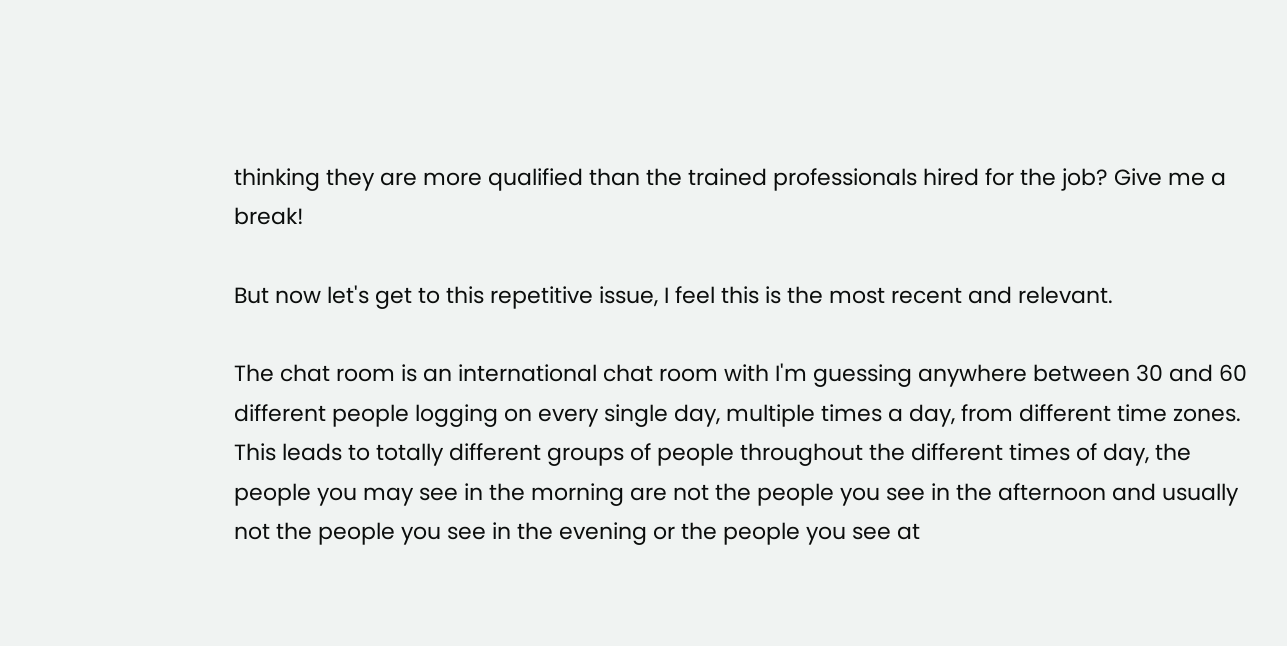thinking they are more qualified than the trained professionals hired for the job? Give me a break!

But now let's get to this repetitive issue, I feel this is the most recent and relevant.

The chat room is an international chat room with I'm guessing anywhere between 30 and 60 different people logging on every single day, multiple times a day, from different time zones. This leads to totally different groups of people throughout the different times of day, the people you may see in the morning are not the people you see in the afternoon and usually not the people you see in the evening or the people you see at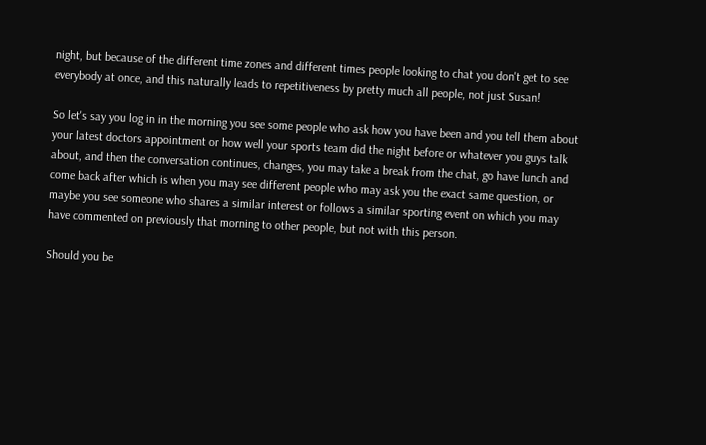night, but because of the different time zones and different times people looking to chat you don't get to see everybody at once, and this naturally leads to repetitiveness by pretty much all people, not just Susan!

So let's say you log in in the morning you see some people who ask how you have been and you tell them about your latest doctors appointment or how well your sports team did the night before or whatever you guys talk about, and then the conversation continues, changes, you may take a break from the chat, go have lunch and come back after which is when you may see different people who may ask you the exact same question, or maybe you see someone who shares a similar interest or follows a similar sporting event on which you may have commented on previously that morning to other people, but not with this person.

Should you be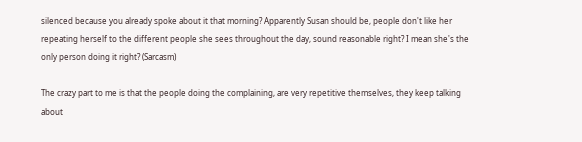silenced because you already spoke about it that morning? Apparently Susan should be, people don't like her repeating herself to the different people she sees throughout the day, sound reasonable right? I mean she's the only person doing it right? (Sarcasm)

The crazy part to me is that the people doing the complaining, are very repetitive themselves, they keep talking about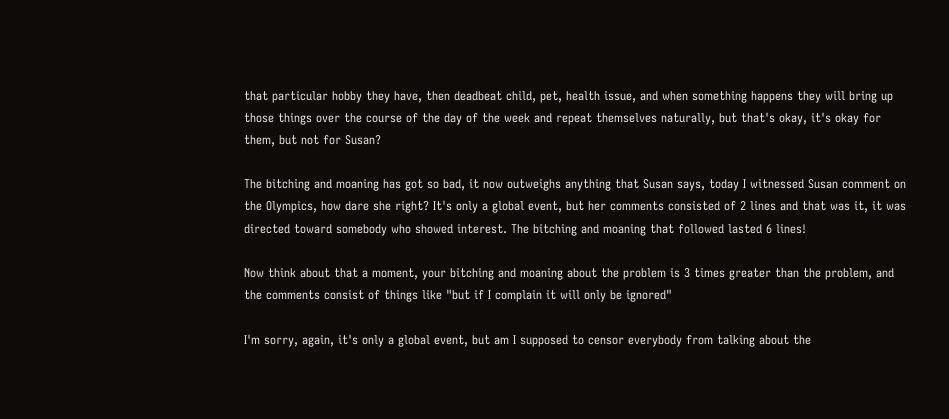that particular hobby they have, then deadbeat child, pet, health issue, and when something happens they will bring up those things over the course of the day of the week and repeat themselves naturally, but that's okay, it's okay for them, but not for Susan?

The bitching and moaning has got so bad, it now outweighs anything that Susan says, today I witnessed Susan comment on the Olympics, how dare she right? It's only a global event, but her comments consisted of 2 lines and that was it, it was directed toward somebody who showed interest. The bitching and moaning that followed lasted 6 lines!

Now think about that a moment, your bitching and moaning about the problem is 3 times greater than the problem, and the comments consist of things like "but if I complain it will only be ignored"

I'm sorry, again, it's only a global event, but am I supposed to censor everybody from talking about the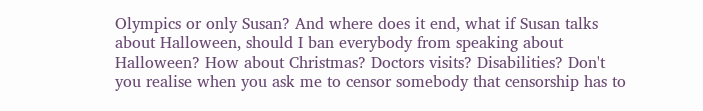Olympics or only Susan? And where does it end, what if Susan talks about Halloween, should I ban everybody from speaking about Halloween? How about Christmas? Doctors visits? Disabilities? Don't you realise when you ask me to censor somebody that censorship has to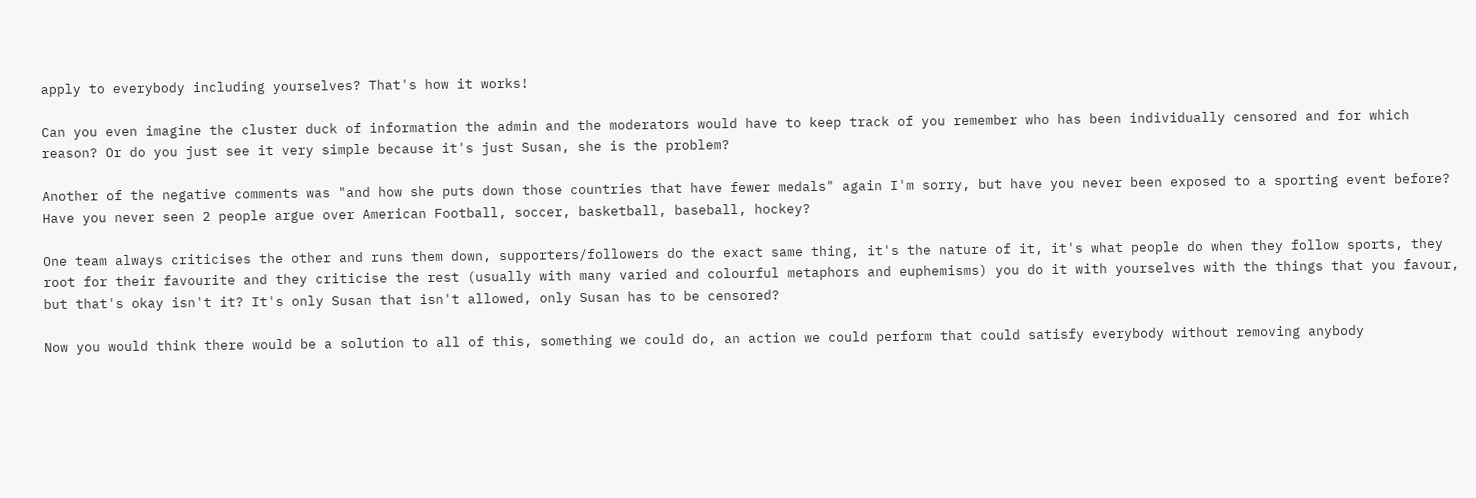apply to everybody including yourselves? That's how it works!

Can you even imagine the cluster duck of information the admin and the moderators would have to keep track of you remember who has been individually censored and for which reason? Or do you just see it very simple because it's just Susan, she is the problem?

Another of the negative comments was "and how she puts down those countries that have fewer medals" again I'm sorry, but have you never been exposed to a sporting event before? Have you never seen 2 people argue over American Football, soccer, basketball, baseball, hockey?

One team always criticises the other and runs them down, supporters/followers do the exact same thing, it's the nature of it, it's what people do when they follow sports, they root for their favourite and they criticise the rest (usually with many varied and colourful metaphors and euphemisms) you do it with yourselves with the things that you favour, but that's okay isn't it? It's only Susan that isn't allowed, only Susan has to be censored?

Now you would think there would be a solution to all of this, something we could do, an action we could perform that could satisfy everybody without removing anybody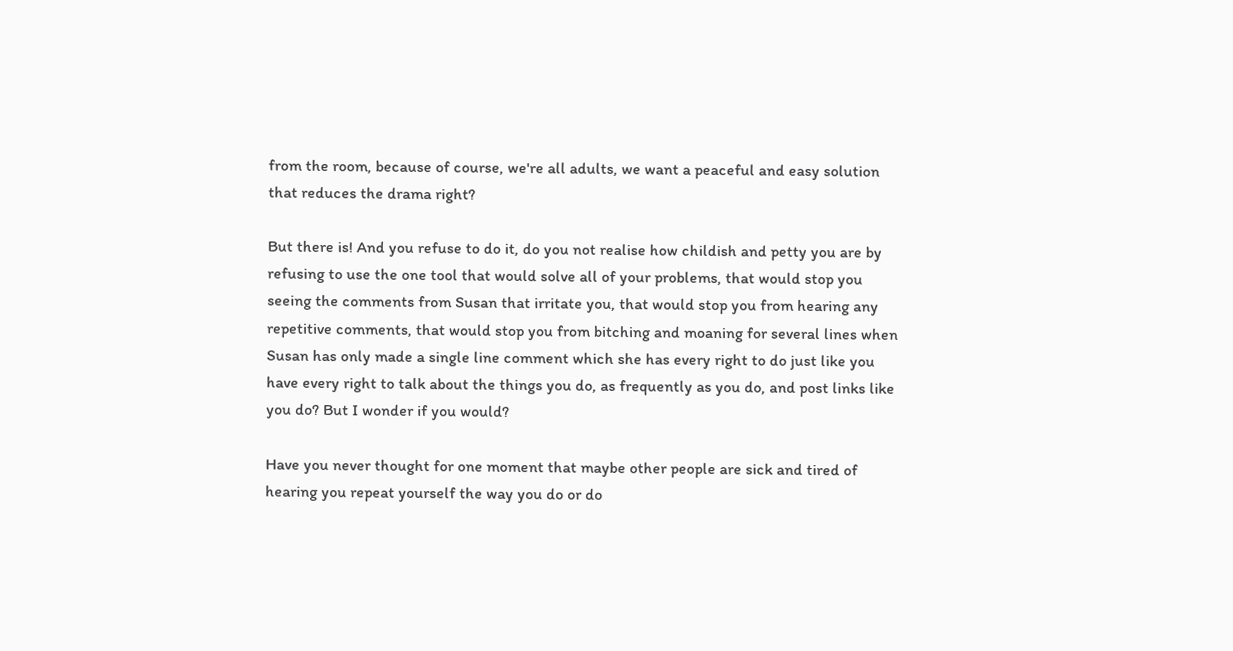from the room, because of course, we're all adults, we want a peaceful and easy solution that reduces the drama right?

But there is! And you refuse to do it, do you not realise how childish and petty you are by refusing to use the one tool that would solve all of your problems, that would stop you seeing the comments from Susan that irritate you, that would stop you from hearing any repetitive comments, that would stop you from bitching and moaning for several lines when Susan has only made a single line comment which she has every right to do just like you have every right to talk about the things you do, as frequently as you do, and post links like you do? But I wonder if you would?

Have you never thought for one moment that maybe other people are sick and tired of hearing you repeat yourself the way you do or do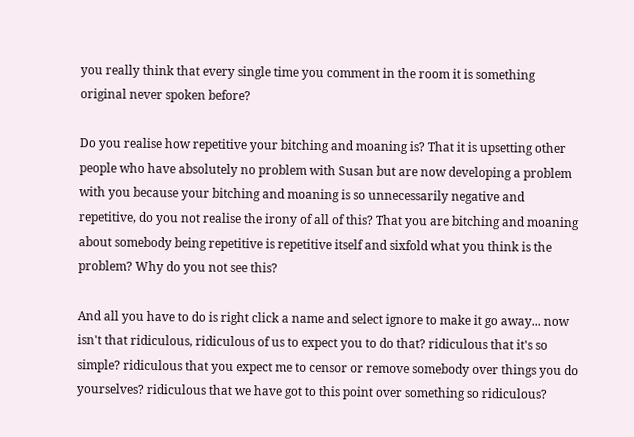you really think that every single time you comment in the room it is something original never spoken before?

Do you realise how repetitive your bitching and moaning is? That it is upsetting other people who have absolutely no problem with Susan but are now developing a problem with you because your bitching and moaning is so unnecessarily negative and repetitive, do you not realise the irony of all of this? That you are bitching and moaning about somebody being repetitive is repetitive itself and sixfold what you think is the problem? Why do you not see this?

And all you have to do is right click a name and select ignore to make it go away... now isn't that ridiculous, ridiculous of us to expect you to do that? ridiculous that it's so simple? ridiculous that you expect me to censor or remove somebody over things you do yourselves? ridiculous that we have got to this point over something so ridiculous?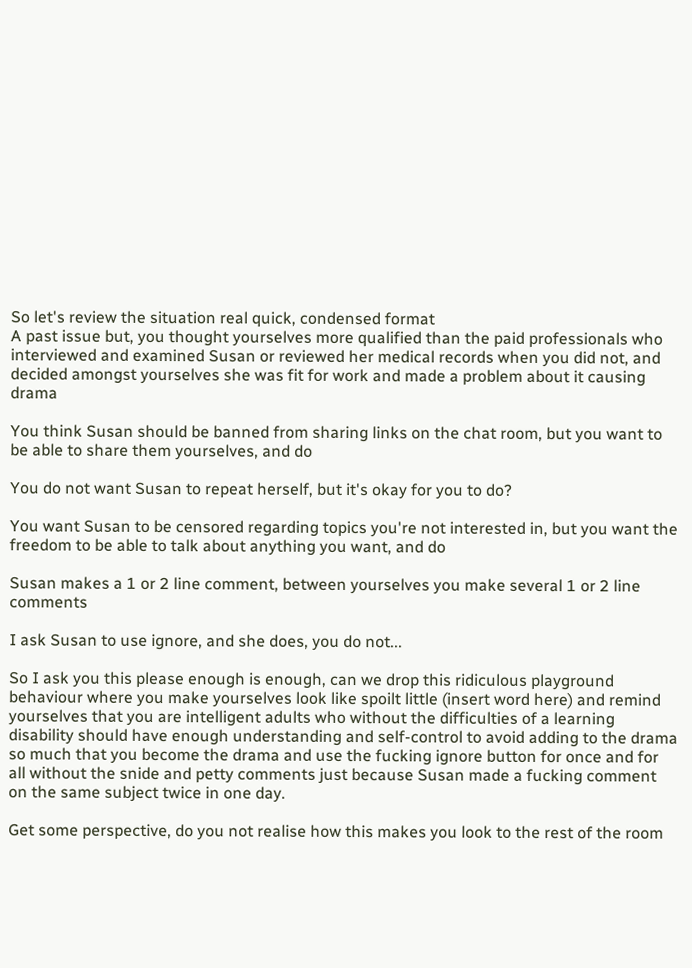So let's review the situation real quick, condensed format
A past issue but, you thought yourselves more qualified than the paid professionals who interviewed and examined Susan or reviewed her medical records when you did not, and decided amongst yourselves she was fit for work and made a problem about it causing drama

You think Susan should be banned from sharing links on the chat room, but you want to be able to share them yourselves, and do

You do not want Susan to repeat herself, but it's okay for you to do?

You want Susan to be censored regarding topics you're not interested in, but you want the freedom to be able to talk about anything you want, and do

Susan makes a 1 or 2 line comment, between yourselves you make several 1 or 2 line comments

I ask Susan to use ignore, and she does, you do not...

So I ask you this please enough is enough, can we drop this ridiculous playground behaviour where you make yourselves look like spoilt little (insert word here) and remind yourselves that you are intelligent adults who without the difficulties of a learning disability should have enough understanding and self-control to avoid adding to the drama so much that you become the drama and use the fucking ignore button for once and for all without the snide and petty comments just because Susan made a fucking comment on the same subject twice in one day.

Get some perspective, do you not realise how this makes you look to the rest of the room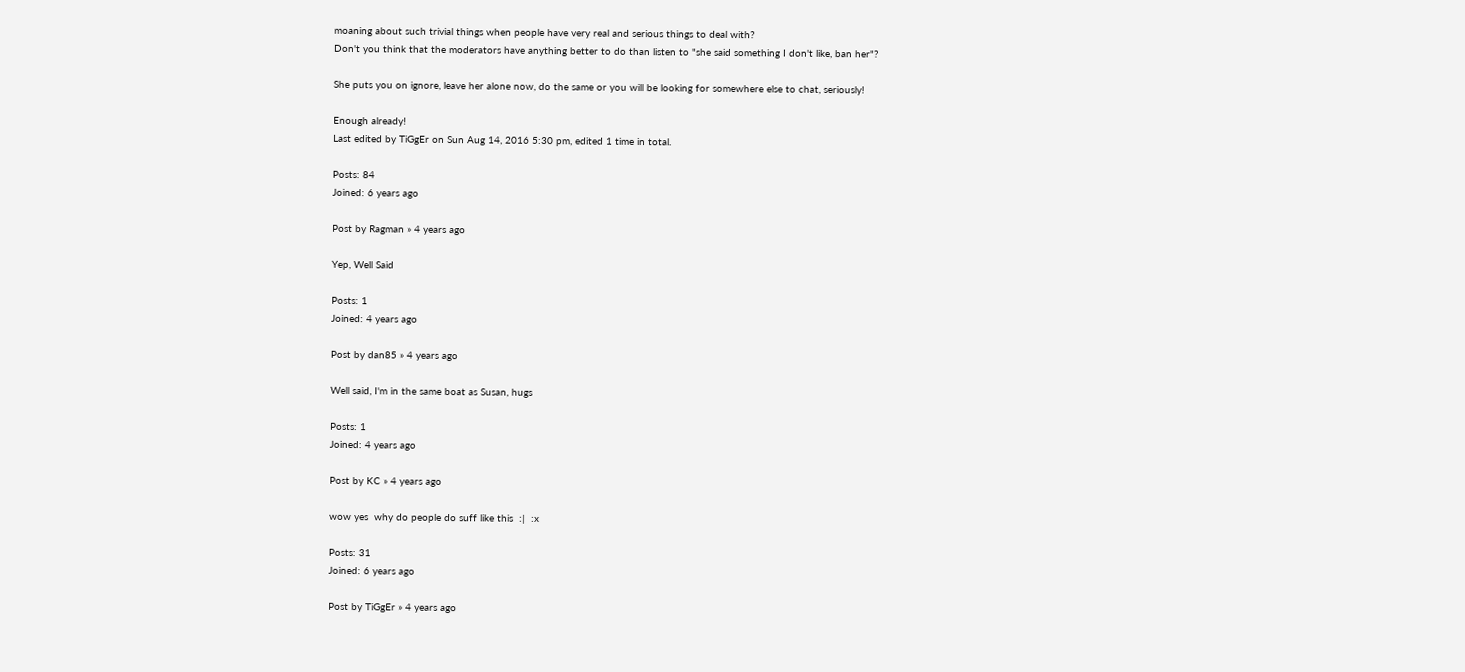moaning about such trivial things when people have very real and serious things to deal with?
Don't you think that the moderators have anything better to do than listen to "she said something I don't like, ban her"?

She puts you on ignore, leave her alone now, do the same or you will be looking for somewhere else to chat, seriously!

Enough already!
Last edited by TiGgEr on Sun Aug 14, 2016 5:30 pm, edited 1 time in total.

Posts: 84
Joined: 6 years ago

Post by Ragman » 4 years ago

Yep, Well Said

Posts: 1
Joined: 4 years ago

Post by dan85 » 4 years ago

Well said, I'm in the same boat as Susan, hugs

Posts: 1
Joined: 4 years ago

Post by KC » 4 years ago

wow yes  why do people do suff like this  :|  :x

Posts: 31
Joined: 6 years ago

Post by TiGgEr » 4 years ago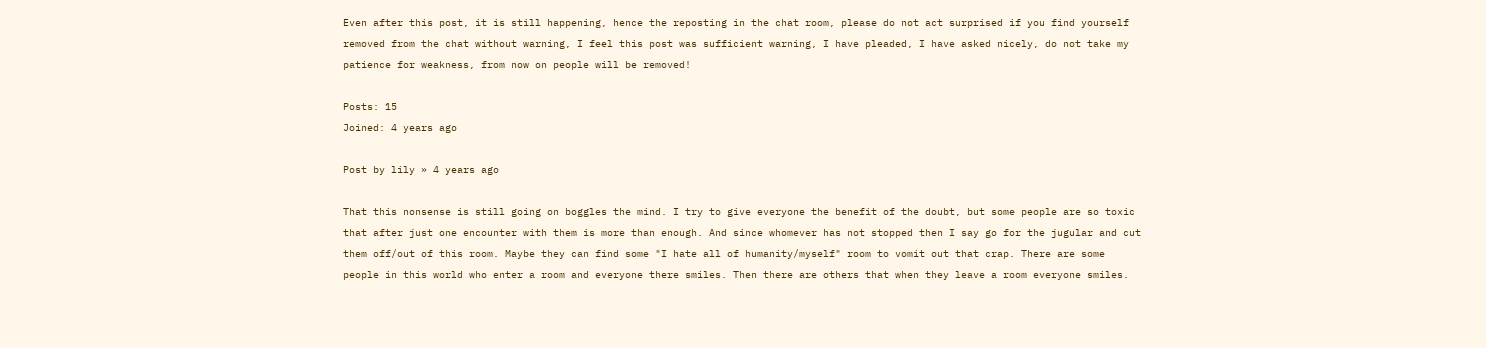Even after this post, it is still happening, hence the reposting in the chat room, please do not act surprised if you find yourself removed from the chat without warning, I feel this post was sufficient warning, I have pleaded, I have asked nicely, do not take my patience for weakness, from now on people will be removed!

Posts: 15
Joined: 4 years ago

Post by lily » 4 years ago

That this nonsense is still going on boggles the mind. I try to give everyone the benefit of the doubt, but some people are so toxic that after just one encounter with them is more than enough. And since whomever has not stopped then I say go for the jugular and cut them off/out of this room. Maybe they can find some "I hate all of humanity/myself" room to vomit out that crap. There are some people in this world who enter a room and everyone there smiles. Then there are others that when they leave a room everyone smiles.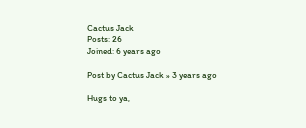Cactus Jack
Posts: 26
Joined: 6 years ago

Post by Cactus Jack » 3 years ago

Hugs to ya,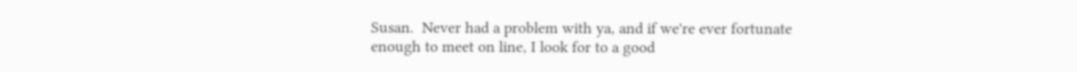Susan.  Never had a problem with ya, and if we're ever fortunate enough to meet on line, I look for to a good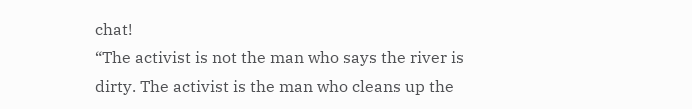chat!
“The activist is not the man who says the river is dirty. The activist is the man who cleans up the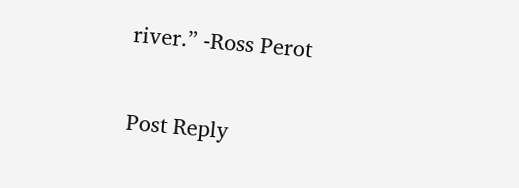river.” -Ross Perot

Post Reply